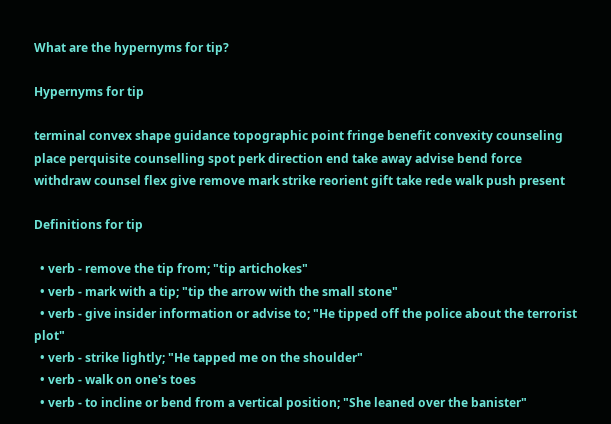What are the hypernyms for tip?

Hypernyms for tip

terminal convex shape guidance topographic point fringe benefit convexity counseling place perquisite counselling spot perk direction end take away advise bend force withdraw counsel flex give remove mark strike reorient gift take rede walk push present

Definitions for tip

  • verb - remove the tip from; "tip artichokes"
  • verb - mark with a tip; "tip the arrow with the small stone"
  • verb - give insider information or advise to; "He tipped off the police about the terrorist plot"
  • verb - strike lightly; "He tapped me on the shoulder"
  • verb - walk on one's toes
  • verb - to incline or bend from a vertical position; "She leaned over the banister"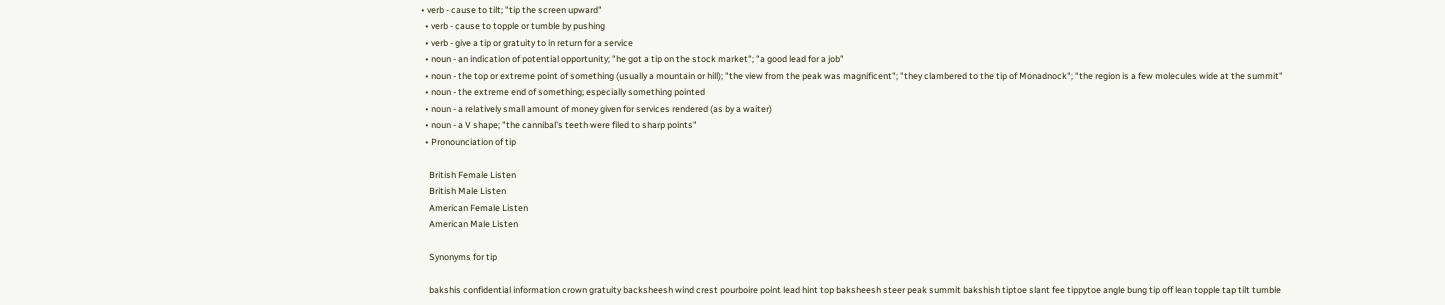• verb - cause to tilt; "tip the screen upward"
  • verb - cause to topple or tumble by pushing
  • verb - give a tip or gratuity to in return for a service
  • noun - an indication of potential opportunity; "he got a tip on the stock market"; "a good lead for a job"
  • noun - the top or extreme point of something (usually a mountain or hill); "the view from the peak was magnificent"; "they clambered to the tip of Monadnock"; "the region is a few molecules wide at the summit"
  • noun - the extreme end of something; especially something pointed
  • noun - a relatively small amount of money given for services rendered (as by a waiter)
  • noun - a V shape; "the cannibal's teeth were filed to sharp points"
  • Pronounciation of tip

    British Female Listen
    British Male Listen
    American Female Listen
    American Male Listen

    Synonyms for tip

    bakshis confidential information crown gratuity backsheesh wind crest pourboire point lead hint top baksheesh steer peak summit bakshish tiptoe slant fee tippytoe angle bung tip off lean topple tap tilt tumble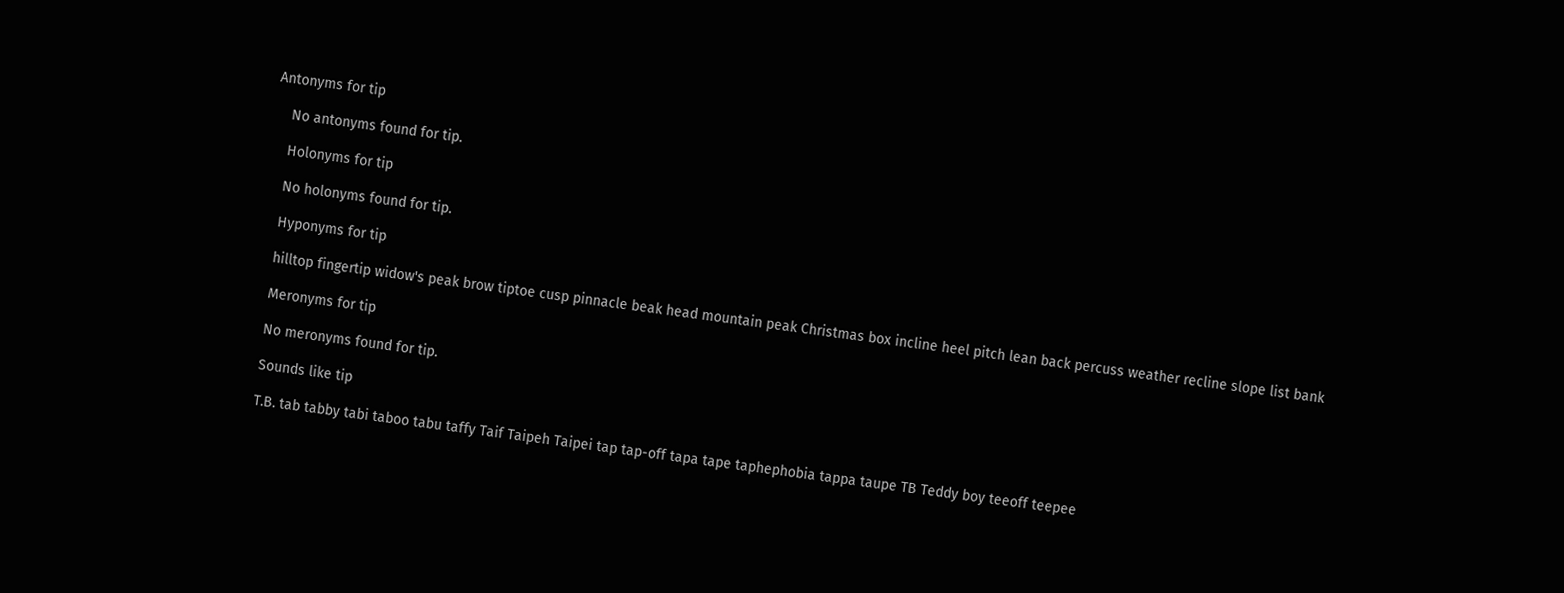Antonyms for tip

    No antonyms found for tip.

    Holonyms for tip

    No holonyms found for tip.

    Hyponyms for tip

    hilltop fingertip widow's peak brow tiptoe cusp pinnacle beak head mountain peak Christmas box incline heel pitch lean back percuss weather recline slope list bank

    Meronyms for tip

    No meronyms found for tip.

    Sounds like tip

    T.B. tab tabby tabi taboo tabu taffy Taif Taipeh Taipei tap tap-off tapa tape taphephobia tappa taupe TB Teddy boy teeoff teepee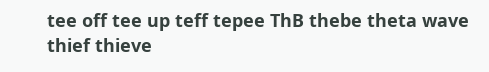tee off tee up teff tepee ThB thebe theta wave thief thieve